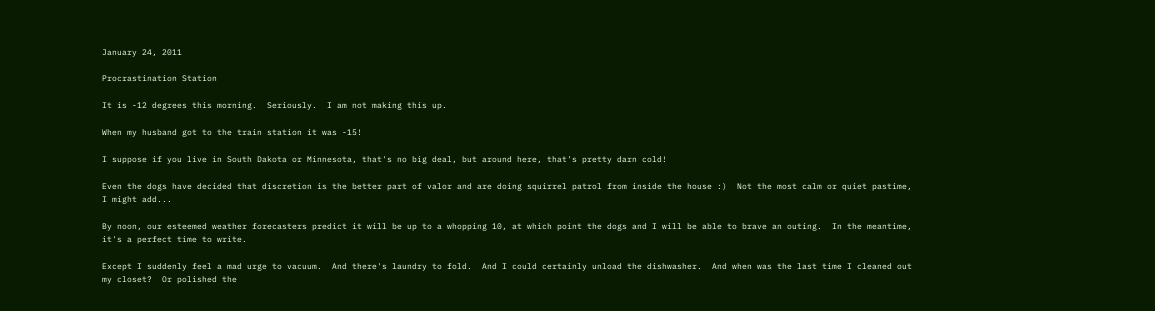January 24, 2011

Procrastination Station

It is -12 degrees this morning.  Seriously.  I am not making this up.

When my husband got to the train station it was -15!

I suppose if you live in South Dakota or Minnesota, that's no big deal, but around here, that's pretty darn cold!

Even the dogs have decided that discretion is the better part of valor and are doing squirrel patrol from inside the house :)  Not the most calm or quiet pastime, I might add...

By noon, our esteemed weather forecasters predict it will be up to a whopping 10, at which point the dogs and I will be able to brave an outing.  In the meantime, it's a perfect time to write.

Except I suddenly feel a mad urge to vacuum.  And there's laundry to fold.  And I could certainly unload the dishwasher.  And when was the last time I cleaned out my closet?  Or polished the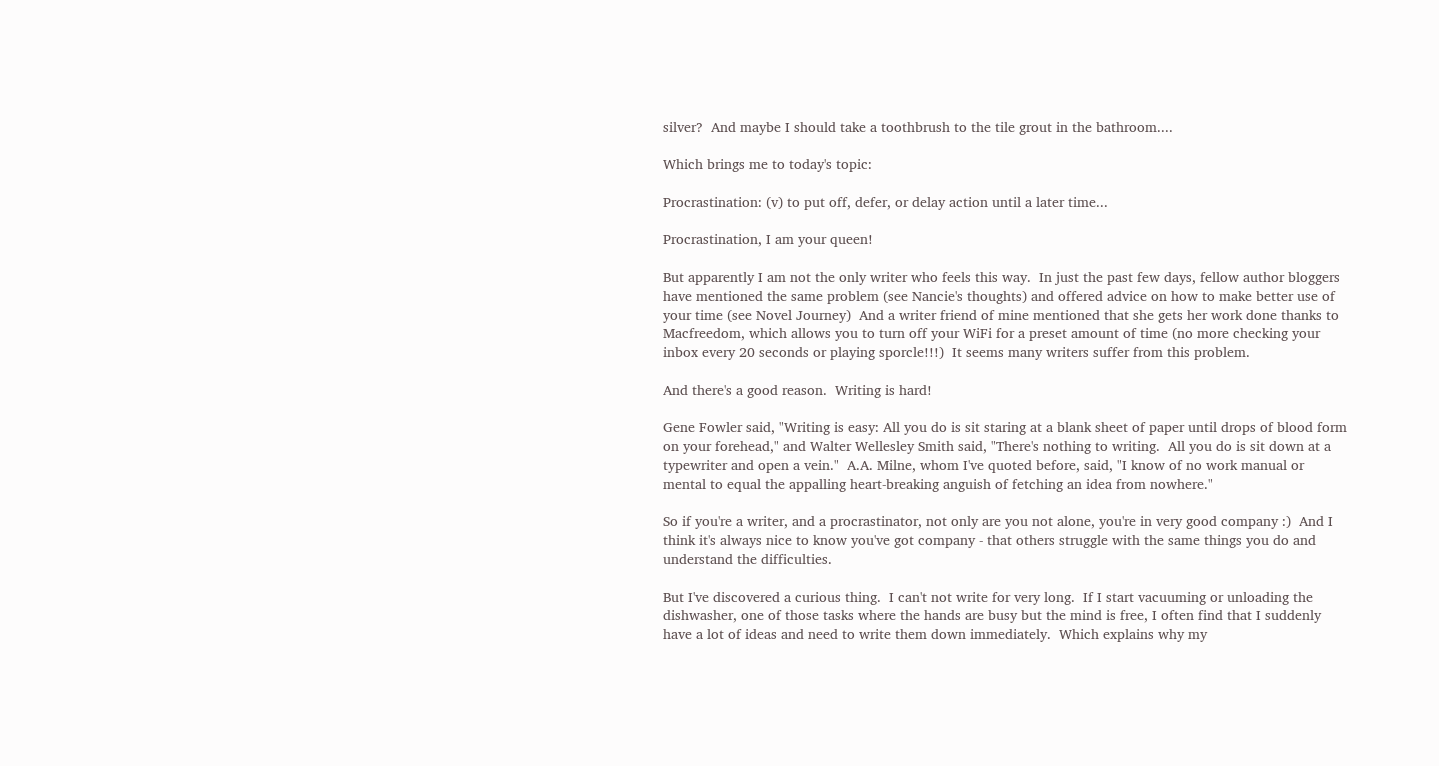silver?  And maybe I should take a toothbrush to the tile grout in the bathroom....

Which brings me to today's topic:

Procrastination: (v) to put off, defer, or delay action until a later time...

Procrastination, I am your queen!

But apparently I am not the only writer who feels this way.  In just the past few days, fellow author bloggers have mentioned the same problem (see Nancie's thoughts) and offered advice on how to make better use of your time (see Novel Journey)  And a writer friend of mine mentioned that she gets her work done thanks to Macfreedom, which allows you to turn off your WiFi for a preset amount of time (no more checking your inbox every 20 seconds or playing sporcle!!!)  It seems many writers suffer from this problem.

And there's a good reason.  Writing is hard!

Gene Fowler said, "Writing is easy: All you do is sit staring at a blank sheet of paper until drops of blood form on your forehead," and Walter Wellesley Smith said, "There's nothing to writing.  All you do is sit down at a typewriter and open a vein."  A.A. Milne, whom I've quoted before, said, "I know of no work manual or mental to equal the appalling heart-breaking anguish of fetching an idea from nowhere."

So if you're a writer, and a procrastinator, not only are you not alone, you're in very good company :)  And I think it's always nice to know you've got company - that others struggle with the same things you do and understand the difficulties.

But I've discovered a curious thing.  I can't not write for very long.  If I start vacuuming or unloading the dishwasher, one of those tasks where the hands are busy but the mind is free, I often find that I suddenly have a lot of ideas and need to write them down immediately.  Which explains why my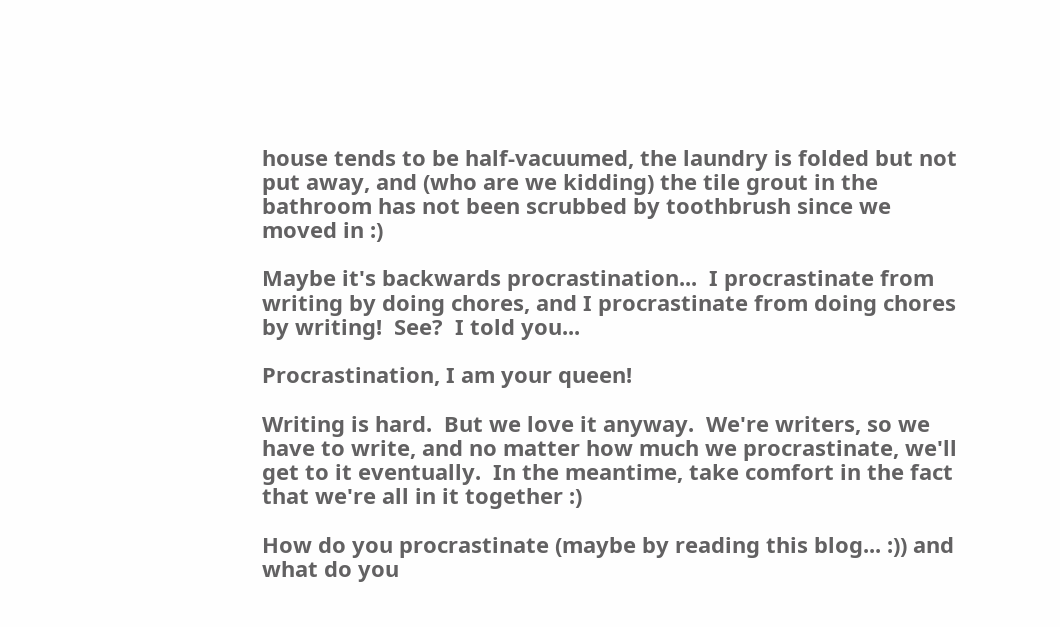house tends to be half-vacuumed, the laundry is folded but not put away, and (who are we kidding) the tile grout in the bathroom has not been scrubbed by toothbrush since we moved in :)

Maybe it's backwards procrastination...  I procrastinate from writing by doing chores, and I procrastinate from doing chores by writing!  See?  I told you...

Procrastination, I am your queen!

Writing is hard.  But we love it anyway.  We're writers, so we have to write, and no matter how much we procrastinate, we'll get to it eventually.  In the meantime, take comfort in the fact that we're all in it together :)

How do you procrastinate (maybe by reading this blog... :)) and what do you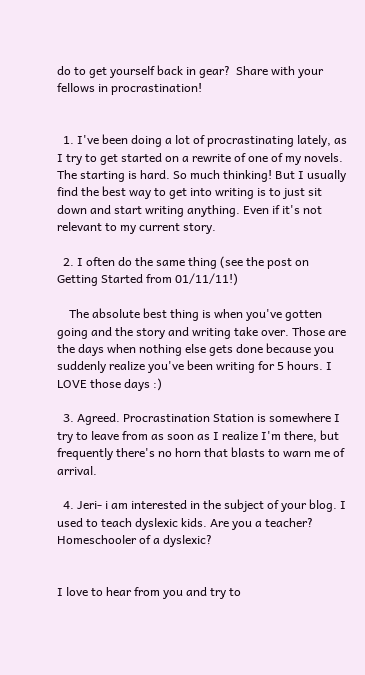do to get yourself back in gear?  Share with your fellows in procrastination!


  1. I've been doing a lot of procrastinating lately, as I try to get started on a rewrite of one of my novels. The starting is hard. So much thinking! But I usually find the best way to get into writing is to just sit down and start writing anything. Even if it's not relevant to my current story.

  2. I often do the same thing (see the post on Getting Started from 01/11/11!)

    The absolute best thing is when you've gotten going and the story and writing take over. Those are the days when nothing else gets done because you suddenly realize you've been writing for 5 hours. I LOVE those days :)

  3. Agreed. Procrastination Station is somewhere I try to leave from as soon as I realize I'm there, but frequently there's no horn that blasts to warn me of arrival.

  4. Jeri- i am interested in the subject of your blog. I used to teach dyslexic kids. Are you a teacher? Homeschooler of a dyslexic?


I love to hear from you and try to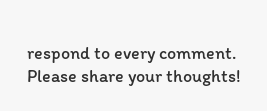respond to every comment. Please share your thoughts!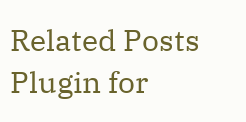Related Posts Plugin for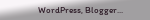WordPress, Blogger...